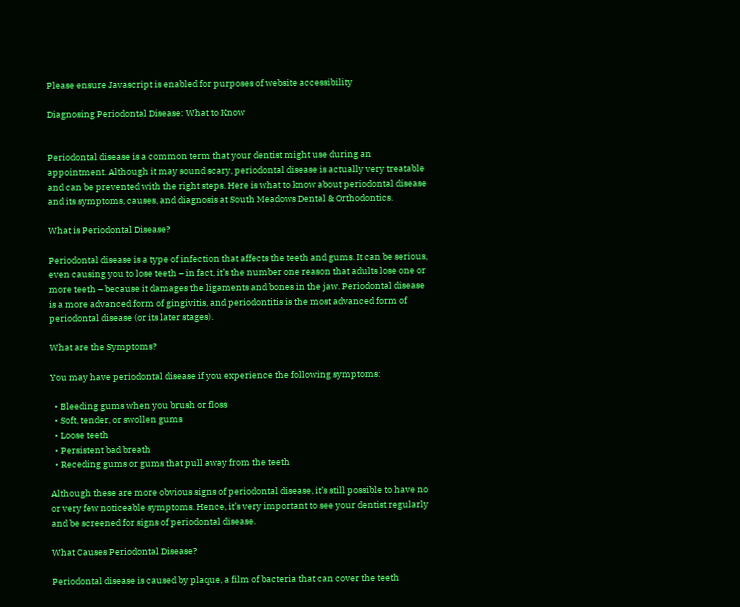Please ensure Javascript is enabled for purposes of website accessibility

Diagnosing Periodontal Disease: What to Know


Periodontal disease is a common term that your dentist might use during an appointment. Although it may sound scary, periodontal disease is actually very treatable and can be prevented with the right steps. Here is what to know about periodontal disease and its symptoms, causes, and diagnosis at South Meadows Dental & Orthodontics.

What is Periodontal Disease?

Periodontal disease is a type of infection that affects the teeth and gums. It can be serious, even causing you to lose teeth – in fact, it’s the number one reason that adults lose one or more teeth – because it damages the ligaments and bones in the jaw. Periodontal disease is a more advanced form of gingivitis, and periodontitis is the most advanced form of periodontal disease (or its later stages).

What are the Symptoms?

You may have periodontal disease if you experience the following symptoms:

  • Bleeding gums when you brush or floss
  • Soft, tender, or swollen gums
  • Loose teeth
  • Persistent bad breath
  • Receding gums or gums that pull away from the teeth

Although these are more obvious signs of periodontal disease, it’s still possible to have no or very few noticeable symptoms. Hence, it’s very important to see your dentist regularly and be screened for signs of periodontal disease.

What Causes Periodontal Disease?

Periodontal disease is caused by plaque, a film of bacteria that can cover the teeth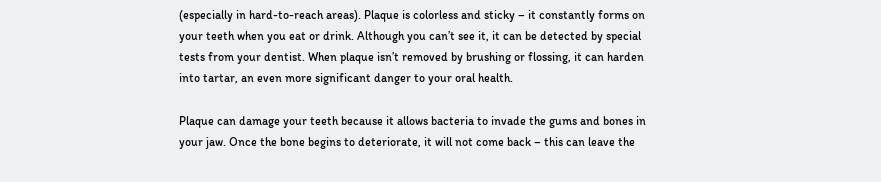(especially in hard-to-reach areas). Plaque is colorless and sticky – it constantly forms on your teeth when you eat or drink. Although you can’t see it, it can be detected by special tests from your dentist. When plaque isn’t removed by brushing or flossing, it can harden into tartar, an even more significant danger to your oral health.

Plaque can damage your teeth because it allows bacteria to invade the gums and bones in your jaw. Once the bone begins to deteriorate, it will not come back – this can leave the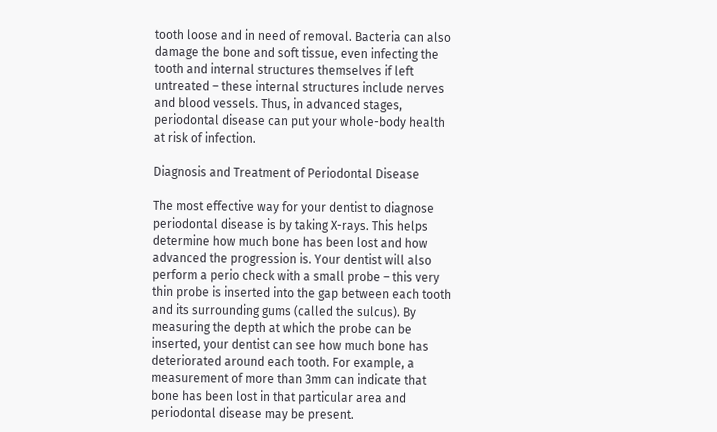tooth loose and in need of removal. Bacteria can also damage the bone and soft tissue, even infecting the tooth and internal structures themselves if left untreated – these internal structures include nerves and blood vessels. Thus, in advanced stages, periodontal disease can put your whole-body health at risk of infection.

Diagnosis and Treatment of Periodontal Disease

The most effective way for your dentist to diagnose periodontal disease is by taking X-rays. This helps determine how much bone has been lost and how advanced the progression is. Your dentist will also perform a perio check with a small probe – this very thin probe is inserted into the gap between each tooth and its surrounding gums (called the sulcus). By measuring the depth at which the probe can be inserted, your dentist can see how much bone has deteriorated around each tooth. For example, a measurement of more than 3mm can indicate that bone has been lost in that particular area and periodontal disease may be present.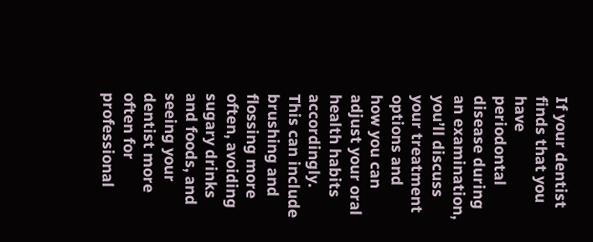If your dentist finds that you have periodontal disease during an examination, you’ll discuss your treatment options and how you can adjust your oral health habits accordingly. This can include brushing and flossing more often, avoiding sugary drinks and foods, and seeing your dentist more often for professional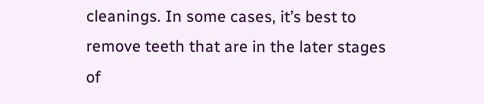cleanings. In some cases, it’s best to remove teeth that are in the later stages of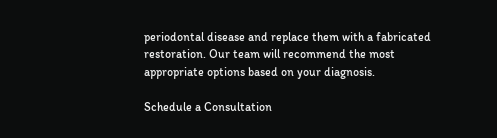periodontal disease and replace them with a fabricated restoration. Our team will recommend the most appropriate options based on your diagnosis.

Schedule a Consultation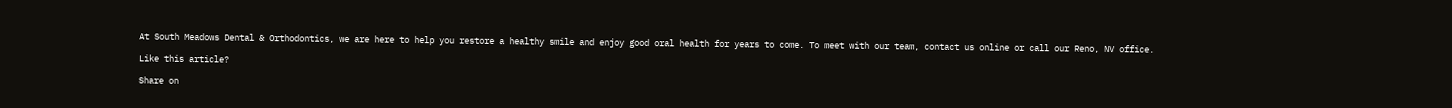At South Meadows Dental & Orthodontics, we are here to help you restore a healthy smile and enjoy good oral health for years to come. To meet with our team, contact us online or call our Reno, NV office.

Like this article?

Share on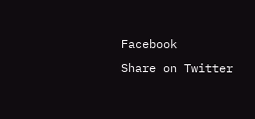Facebook
Share on Twitter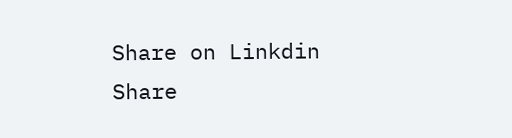Share on Linkdin
Share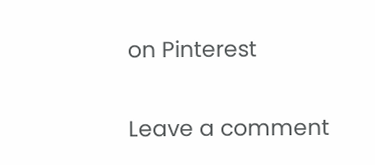on Pinterest

Leave a comment